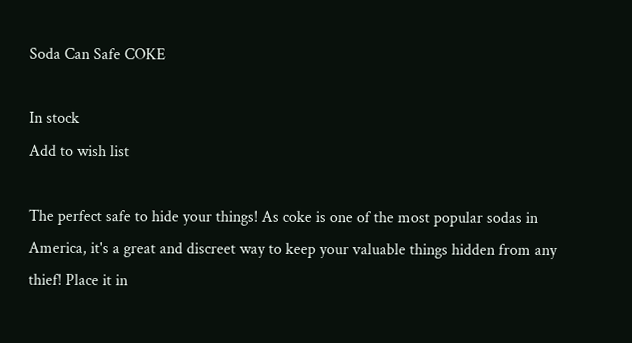Soda Can Safe COKE

In stock
Add to wish list

The perfect safe to hide your things! As coke is one of the most popular sodas in America, it's a great and discreet way to keep your valuable things hidden from any thief! Place it in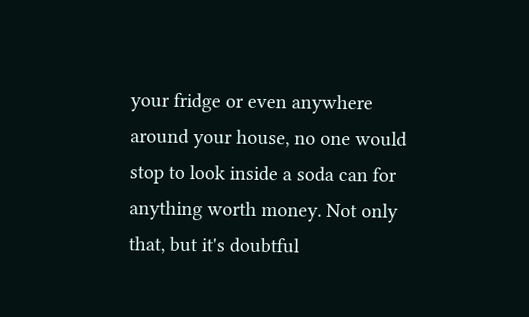your fridge or even anywhere around your house, no one would stop to look inside a soda can for anything worth money. Not only that, but it's doubtful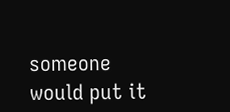someone would put it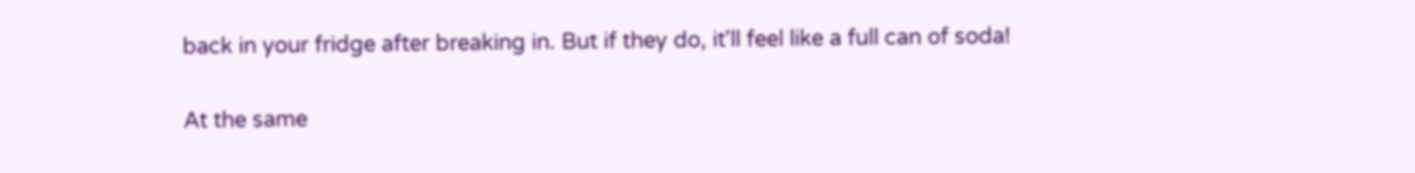back in your fridge after breaking in. But if they do, it'll feel like a full can of soda!

At the same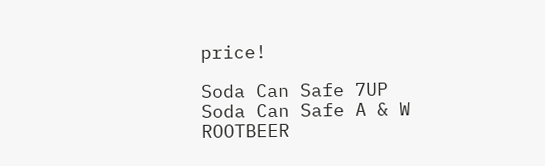price!

Soda Can Safe 7UP
Soda Can Safe A & W ROOTBEER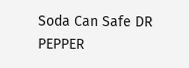Soda Can Safe DR PEPPER